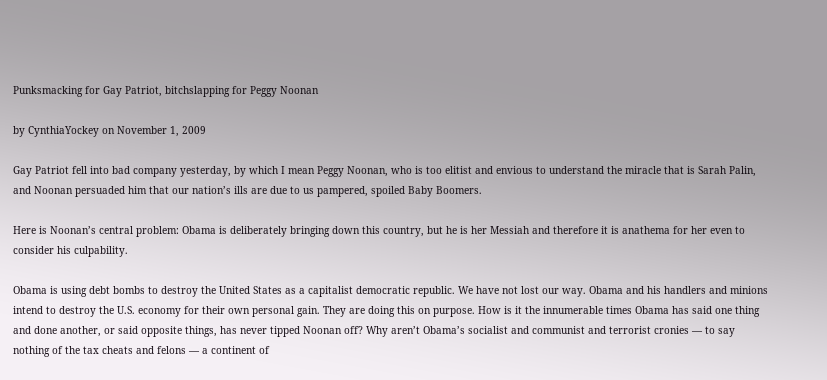Punksmacking for Gay Patriot, bitchslapping for Peggy Noonan

by CynthiaYockey on November 1, 2009

Gay Patriot fell into bad company yesterday, by which I mean Peggy Noonan, who is too elitist and envious to understand the miracle that is Sarah Palin, and Noonan persuaded him that our nation’s ills are due to us pampered, spoiled Baby Boomers.

Here is Noonan’s central problem: Obama is deliberately bringing down this country, but he is her Messiah and therefore it is anathema for her even to consider his culpability.

Obama is using debt bombs to destroy the United States as a capitalist democratic republic. We have not lost our way. Obama and his handlers and minions intend to destroy the U.S. economy for their own personal gain. They are doing this on purpose. How is it the innumerable times Obama has said one thing and done another, or said opposite things, has never tipped Noonan off? Why aren’t Obama’s socialist and communist and terrorist cronies — to say nothing of the tax cheats and felons — a continent of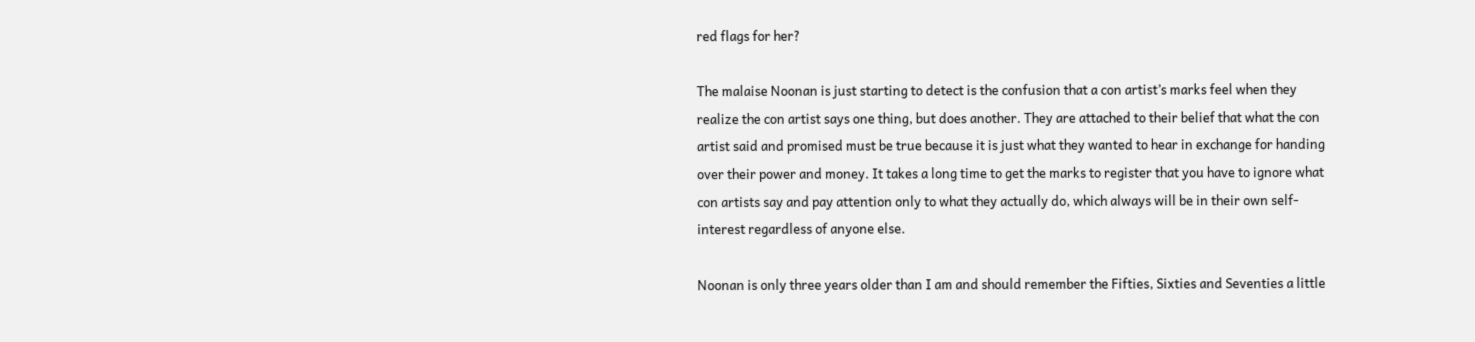red flags for her?

The malaise Noonan is just starting to detect is the confusion that a con artist’s marks feel when they realize the con artist says one thing, but does another. They are attached to their belief that what the con artist said and promised must be true because it is just what they wanted to hear in exchange for handing over their power and money. It takes a long time to get the marks to register that you have to ignore what con artists say and pay attention only to what they actually do, which always will be in their own self-interest regardless of anyone else.

Noonan is only three years older than I am and should remember the Fifties, Sixties and Seventies a little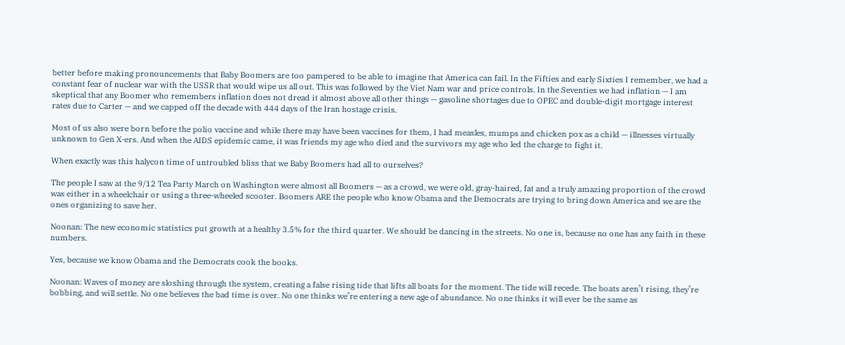better before making pronouncements that Baby Boomers are too pampered to be able to imagine that America can fail. In the Fifties and early Sixties I remember, we had a constant fear of nuclear war with the USSR that would wipe us all out. This was followed by the Viet Nam war and price controls. In the Seventies we had inflation — I am skeptical that any Boomer who remembers inflation does not dread it almost above all other things — gasoline shortages due to OPEC and double-digit mortgage interest rates due to Carter — and we capped off the decade with 444 days of the Iran hostage crisis.

Most of us also were born before the polio vaccine and while there may have been vaccines for them, I had measles, mumps and chicken pox as a child — illnesses virtually unknown to Gen X-ers. And when the AIDS epidemic came, it was friends my age who died and the survivors my age who led the charge to fight it.

When exactly was this halycon time of untroubled bliss that we Baby Boomers had all to ourselves?

The people I saw at the 9/12 Tea Party March on Washington were almost all Boomers — as a crowd, we were old, gray-haired, fat and a truly amazing proportion of the crowd was either in a wheelchair or using a three-wheeled scooter. Boomers ARE the people who know Obama and the Democrats are trying to bring down America and we are the ones organizing to save her.

Noonan: The new economic statistics put growth at a healthy 3.5% for the third quarter. We should be dancing in the streets. No one is, because no one has any faith in these numbers.

Yes, because we know Obama and the Democrats cook the books.

Noonan: Waves of money are sloshing through the system, creating a false rising tide that lifts all boats for the moment. The tide will recede. The boats aren’t rising, they’re bobbing, and will settle. No one believes the bad time is over. No one thinks we’re entering a new age of abundance. No one thinks it will ever be the same as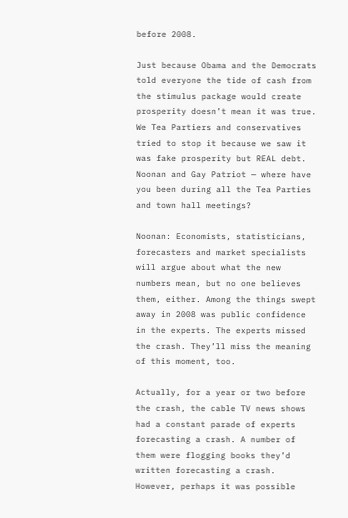before 2008.

Just because Obama and the Democrats told everyone the tide of cash from the stimulus package would create prosperity doesn’t mean it was true. We Tea Partiers and conservatives tried to stop it because we saw it was fake prosperity but REAL debt. Noonan and Gay Patriot — where have you been during all the Tea Parties and town hall meetings?

Noonan: Economists, statisticians, forecasters and market specialists will argue about what the new numbers mean, but no one believes them, either. Among the things swept away in 2008 was public confidence in the experts. The experts missed the crash. They’ll miss the meaning of this moment, too.

Actually, for a year or two before the crash, the cable TV news shows had a constant parade of experts forecasting a crash. A number of them were flogging books they’d written forecasting a crash. However, perhaps it was possible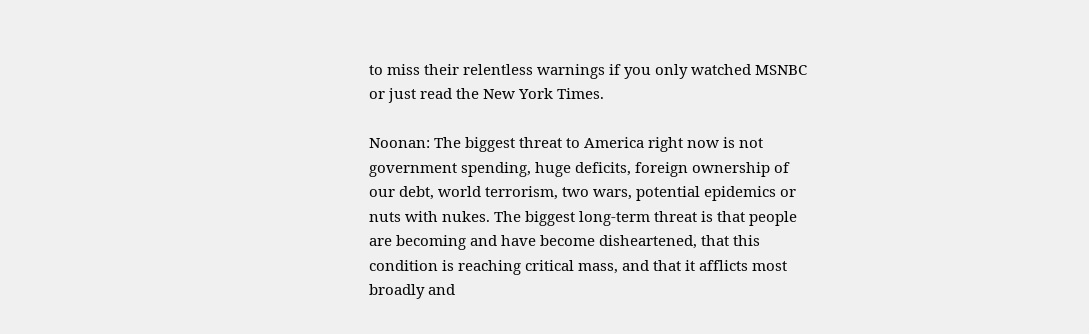to miss their relentless warnings if you only watched MSNBC or just read the New York Times.

Noonan: The biggest threat to America right now is not government spending, huge deficits, foreign ownership of our debt, world terrorism, two wars, potential epidemics or nuts with nukes. The biggest long-term threat is that people are becoming and have become disheartened, that this condition is reaching critical mass, and that it afflicts most broadly and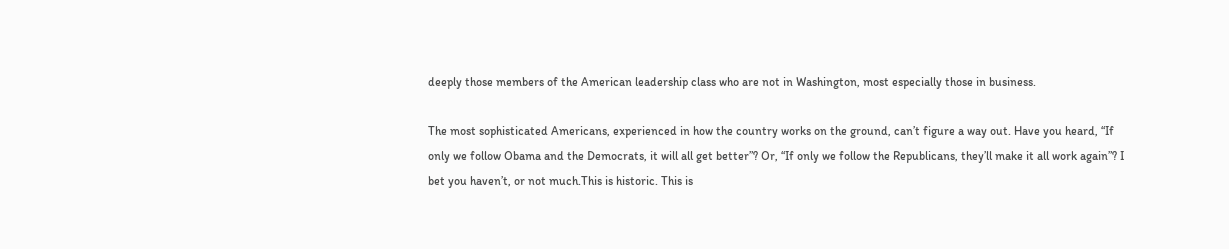deeply those members of the American leadership class who are not in Washington, most especially those in business.

The most sophisticated Americans, experienced in how the country works on the ground, can’t figure a way out. Have you heard, “If only we follow Obama and the Democrats, it will all get better”? Or, “If only we follow the Republicans, they’ll make it all work again”? I bet you haven’t, or not much.This is historic. This is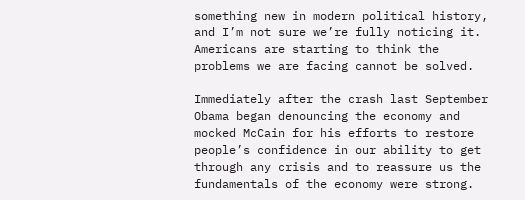something new in modern political history, and I’m not sure we’re fully noticing it. Americans are starting to think the problems we are facing cannot be solved.

Immediately after the crash last September Obama began denouncing the economy and mocked McCain for his efforts to restore people’s confidence in our ability to get through any crisis and to reassure us the fundamentals of the economy were strong.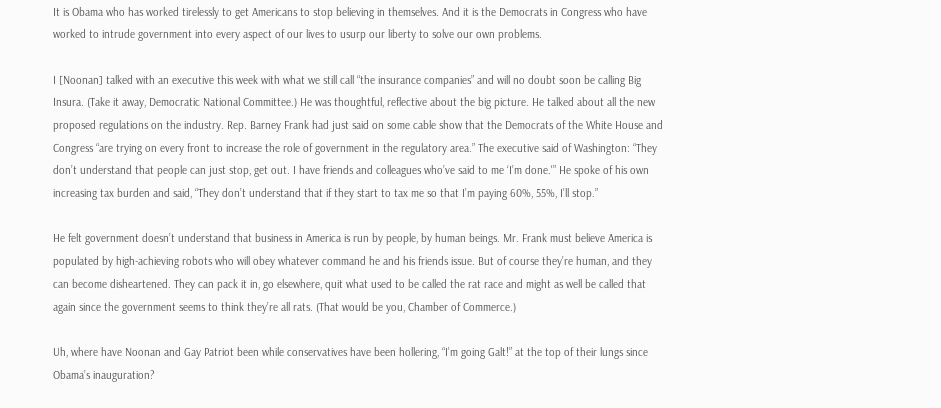It is Obama who has worked tirelessly to get Americans to stop believing in themselves. And it is the Democrats in Congress who have worked to intrude government into every aspect of our lives to usurp our liberty to solve our own problems.

I [Noonan] talked with an executive this week with what we still call “the insurance companies” and will no doubt soon be calling Big Insura. (Take it away, Democratic National Committee.) He was thoughtful, reflective about the big picture. He talked about all the new proposed regulations on the industry. Rep. Barney Frank had just said on some cable show that the Democrats of the White House and Congress “are trying on every front to increase the role of government in the regulatory area.” The executive said of Washington: “They don’t understand that people can just stop, get out. I have friends and colleagues who’ve said to me ‘I’m done.'” He spoke of his own increasing tax burden and said, “They don’t understand that if they start to tax me so that I’m paying 60%, 55%, I’ll stop.”

He felt government doesn’t understand that business in America is run by people, by human beings. Mr. Frank must believe America is populated by high-achieving robots who will obey whatever command he and his friends issue. But of course they’re human, and they can become disheartened. They can pack it in, go elsewhere, quit what used to be called the rat race and might as well be called that again since the government seems to think they’re all rats. (That would be you, Chamber of Commerce.)

Uh, where have Noonan and Gay Patriot been while conservatives have been hollering, “I’m going Galt!” at the top of their lungs since Obama’s inauguration?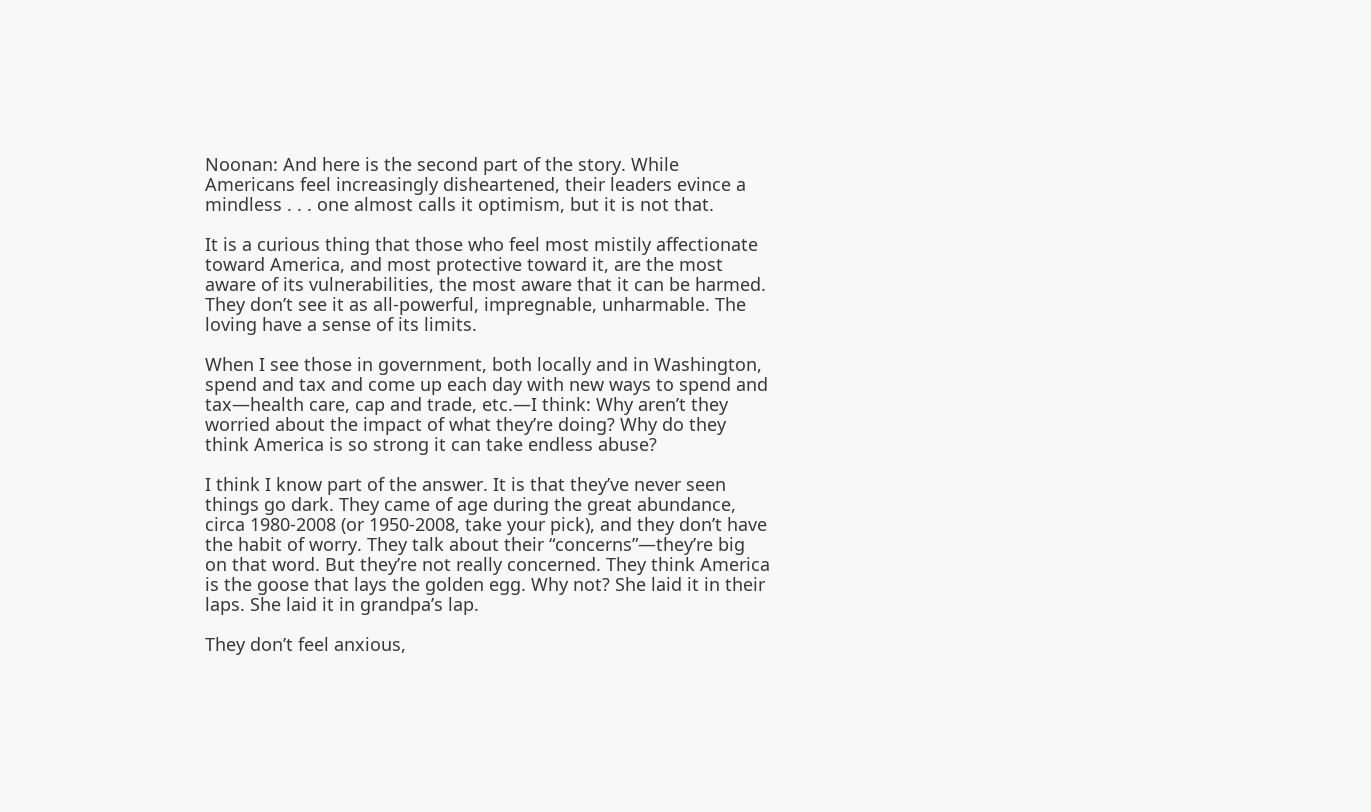Noonan: And here is the second part of the story. While Americans feel increasingly disheartened, their leaders evince a mindless . . . one almost calls it optimism, but it is not that.

It is a curious thing that those who feel most mistily affectionate toward America, and most protective toward it, are the most aware of its vulnerabilities, the most aware that it can be harmed. They don’t see it as all-powerful, impregnable, unharmable. The loving have a sense of its limits.

When I see those in government, both locally and in Washington, spend and tax and come up each day with new ways to spend and tax—health care, cap and trade, etc.—I think: Why aren’t they worried about the impact of what they’re doing? Why do they think America is so strong it can take endless abuse?

I think I know part of the answer. It is that they’ve never seen things go dark. They came of age during the great abundance, circa 1980-2008 (or 1950-2008, take your pick), and they don’t have the habit of worry. They talk about their “concerns”—they’re big on that word. But they’re not really concerned. They think America is the goose that lays the golden egg. Why not? She laid it in their laps. She laid it in grandpa’s lap.

They don’t feel anxious,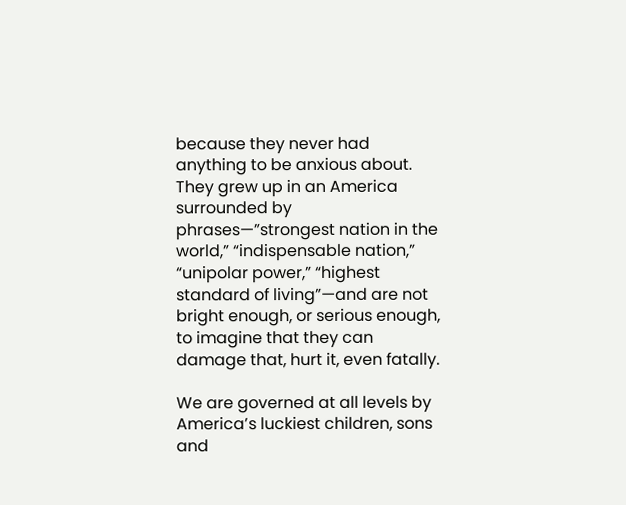because they never had anything to be anxious about. They grew up in an America surrounded by phrases—”strongest nation in the world,” “indispensable nation,” “unipolar power,” “highest standard of living”—and are not bright enough, or serious enough, to imagine that they can damage that, hurt it, even fatally.

We are governed at all levels by America’s luckiest children, sons and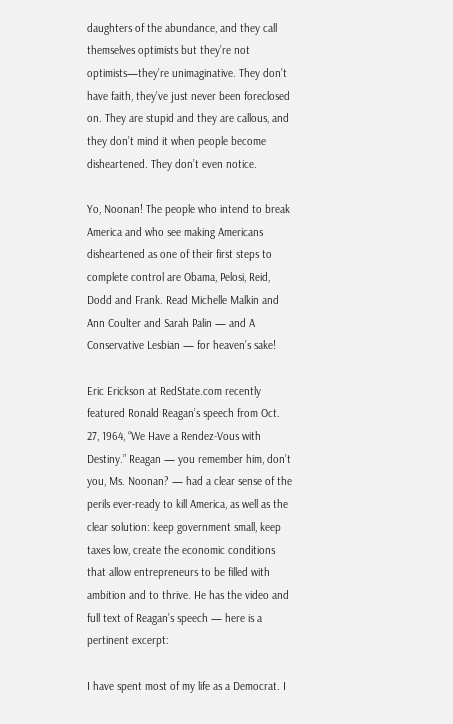daughters of the abundance, and they call themselves optimists but they’re not optimists—they’re unimaginative. They don’t have faith, they’ve just never been foreclosed on. They are stupid and they are callous, and they don’t mind it when people become disheartened. They don’t even notice.

Yo, Noonan! The people who intend to break America and who see making Americans disheartened as one of their first steps to complete control are Obama, Pelosi, Reid, Dodd and Frank. Read Michelle Malkin and Ann Coulter and Sarah Palin — and A Conservative Lesbian — for heaven’s sake!

Eric Erickson at RedState.com recently featured Ronald Reagan’s speech from Oct. 27, 1964, “We Have a Rendez-Vous with Destiny.” Reagan — you remember him, don’t you, Ms. Noonan? — had a clear sense of the perils ever-ready to kill America, as well as the clear solution: keep government small, keep taxes low, create the economic conditions that allow entrepreneurs to be filled with ambition and to thrive. He has the video and full text of Reagan’s speech — here is a pertinent excerpt:

I have spent most of my life as a Democrat. I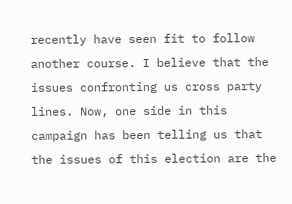recently have seen fit to follow another course. I believe that the issues confronting us cross party lines. Now, one side in this campaign has been telling us that the issues of this election are the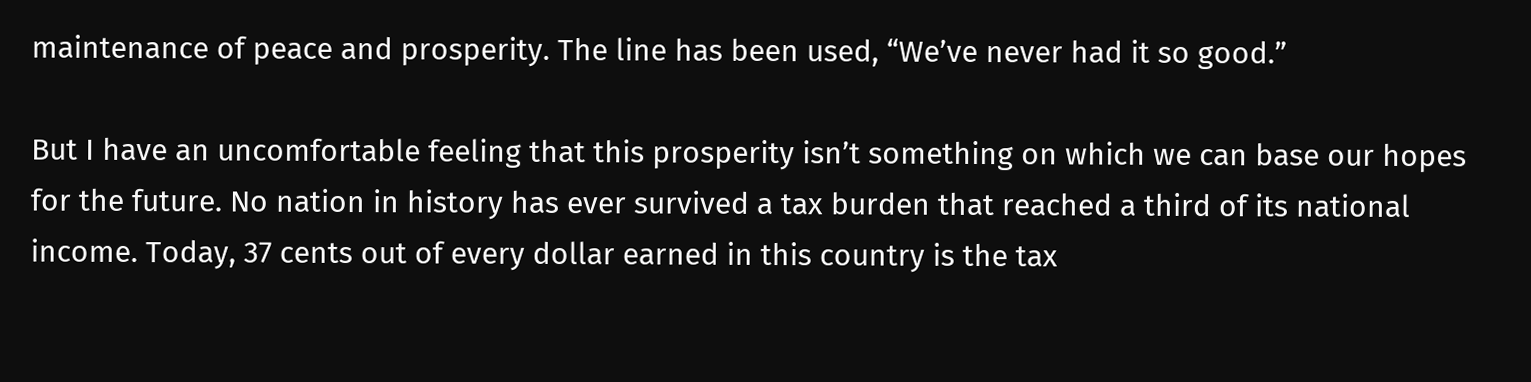maintenance of peace and prosperity. The line has been used, “We’ve never had it so good.”

But I have an uncomfortable feeling that this prosperity isn’t something on which we can base our hopes for the future. No nation in history has ever survived a tax burden that reached a third of its national income. Today, 37 cents out of every dollar earned in this country is the tax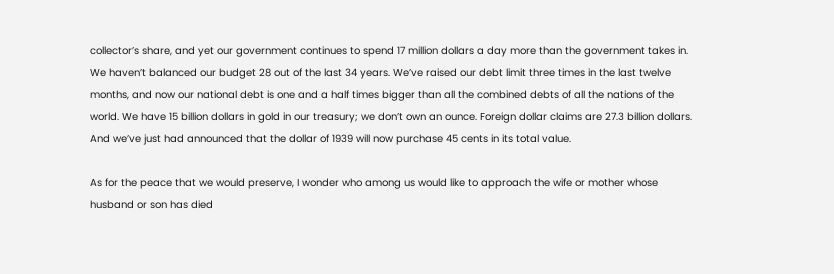collector’s share, and yet our government continues to spend 17 million dollars a day more than the government takes in. We haven’t balanced our budget 28 out of the last 34 years. We’ve raised our debt limit three times in the last twelve months, and now our national debt is one and a half times bigger than all the combined debts of all the nations of the world. We have 15 billion dollars in gold in our treasury; we don’t own an ounce. Foreign dollar claims are 27.3 billion dollars. And we’ve just had announced that the dollar of 1939 will now purchase 45 cents in its total value.

As for the peace that we would preserve, I wonder who among us would like to approach the wife or mother whose husband or son has died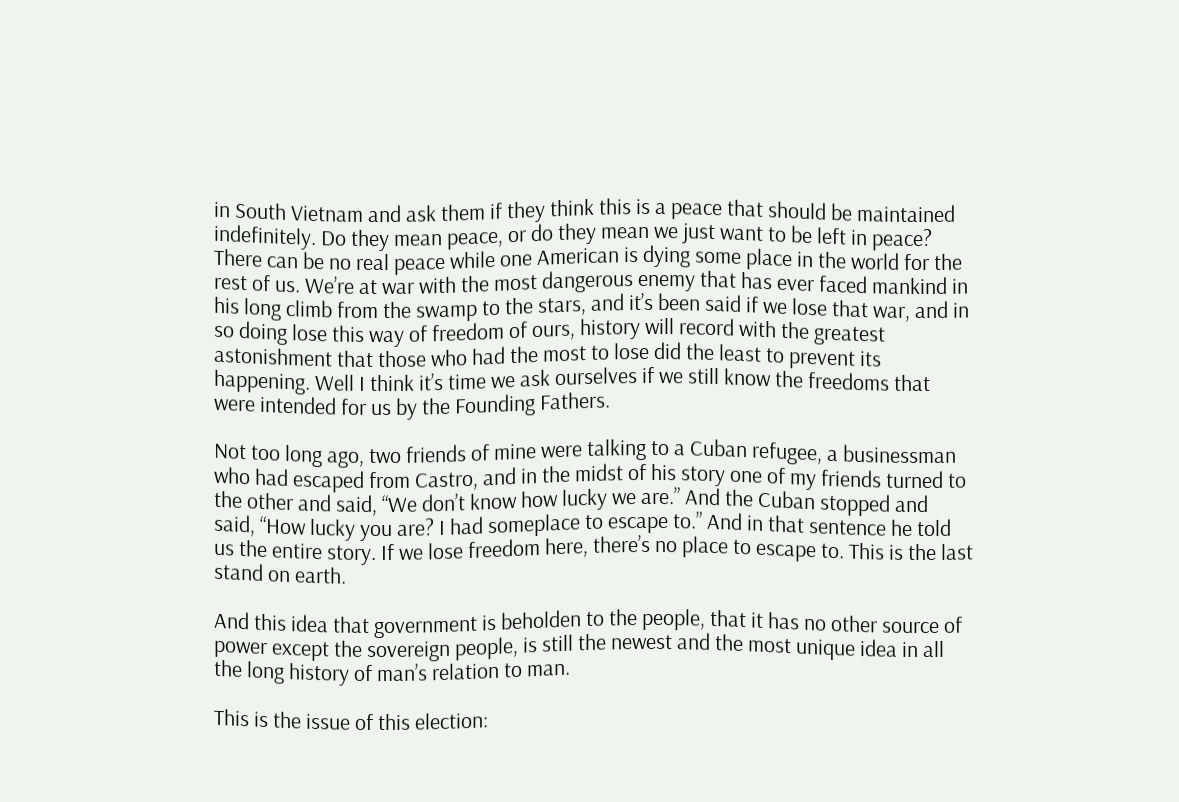in South Vietnam and ask them if they think this is a peace that should be maintained indefinitely. Do they mean peace, or do they mean we just want to be left in peace? There can be no real peace while one American is dying some place in the world for the rest of us. We’re at war with the most dangerous enemy that has ever faced mankind in his long climb from the swamp to the stars, and it’s been said if we lose that war, and in so doing lose this way of freedom of ours, history will record with the greatest astonishment that those who had the most to lose did the least to prevent its happening. Well I think it’s time we ask ourselves if we still know the freedoms that were intended for us by the Founding Fathers.

Not too long ago, two friends of mine were talking to a Cuban refugee, a businessman who had escaped from Castro, and in the midst of his story one of my friends turned to the other and said, “We don’t know how lucky we are.” And the Cuban stopped and said, “How lucky you are? I had someplace to escape to.” And in that sentence he told us the entire story. If we lose freedom here, there’s no place to escape to. This is the last stand on earth.

And this idea that government is beholden to the people, that it has no other source of power except the sovereign people, is still the newest and the most unique idea in all the long history of man’s relation to man.

This is the issue of this election: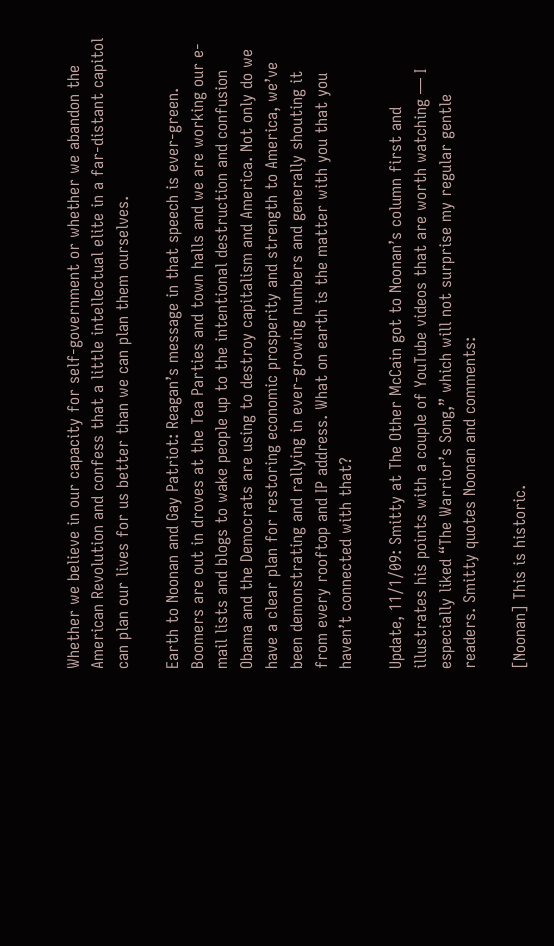Whether we believe in our capacity for self-government or whether we abandon the American Revolution and confess that a little intellectual elite in a far-distant capitol can plan our lives for us better than we can plan them ourselves.

Earth to Noonan and Gay Patriot: Reagan’s message in that speech is ever-green. Boomers are out in droves at the Tea Parties and town halls and we are working our e-mail lists and blogs to wake people up to the intentional destruction and confusion Obama and the Democrats are using to destroy capitalism and America. Not only do we have a clear plan for restoring economic prosperity and strength to America, we’ve been demonstrating and rallying in ever-growing numbers and generally shouting it from every rooftop and IP address. What on earth is the matter with you that you haven’t connected with that?

Update, 11/1/09: Smitty at The Other McCain got to Noonan’s column first and illustrates his points with a couple of YouTube videos that are worth watching — I especially liked “The Warrior’s Song,” which will not surprise my regular gentle readers. Smitty quotes Noonan and comments:

[Noonan] This is historic.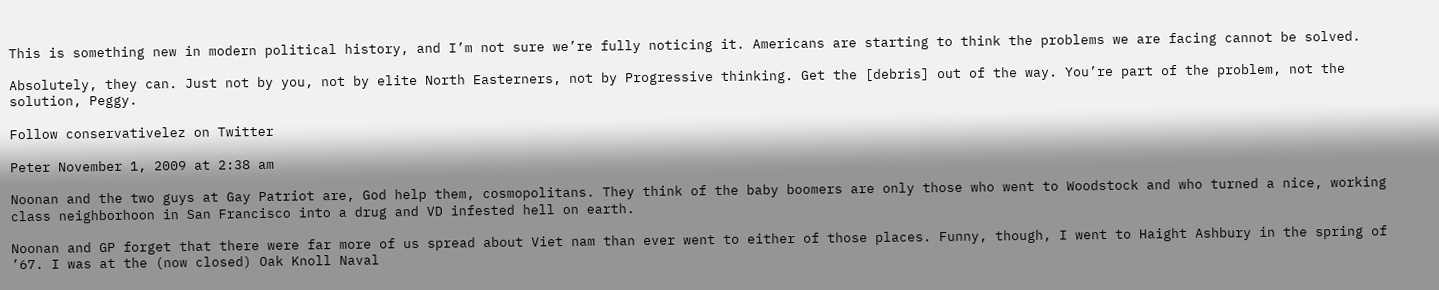This is something new in modern political history, and I’m not sure we’re fully noticing it. Americans are starting to think the problems we are facing cannot be solved.

Absolutely, they can. Just not by you, not by elite North Easterners, not by Progressive thinking. Get the [debris] out of the way. You’re part of the problem, not the solution, Peggy.

Follow conservativelez on Twitter

Peter November 1, 2009 at 2:38 am

Noonan and the two guys at Gay Patriot are, God help them, cosmopolitans. They think of the baby boomers are only those who went to Woodstock and who turned a nice, working class neighborhoon in San Francisco into a drug and VD infested hell on earth.

Noonan and GP forget that there were far more of us spread about Viet nam than ever went to either of those places. Funny, though, I went to Haight Ashbury in the spring of ’67. I was at the (now closed) Oak Knoll Naval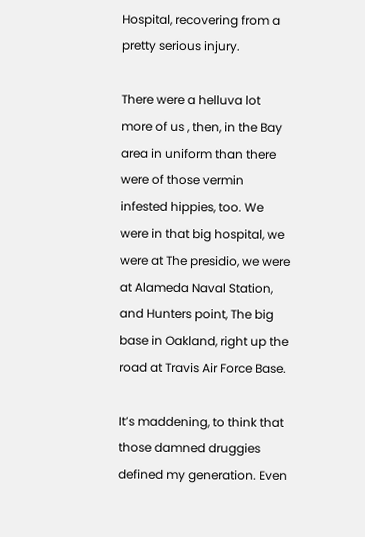Hospital, recovering from a pretty serious injury.

There were a helluva lot more of us , then, in the Bay area in uniform than there were of those vermin infested hippies, too. We were in that big hospital, we were at The presidio, we were at Alameda Naval Station, and Hunters point, The big base in Oakland, right up the road at Travis Air Force Base.

It’s maddening, to think that those damned druggies defined my generation. Even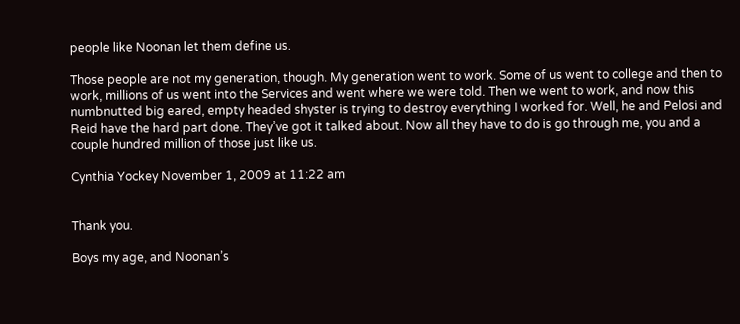people like Noonan let them define us.

Those people are not my generation, though. My generation went to work. Some of us went to college and then to work, millions of us went into the Services and went where we were told. Then we went to work, and now this numbnutted big eared, empty headed shyster is trying to destroy everything I worked for. Well, he and Pelosi and Reid have the hard part done. They’ve got it talked about. Now all they have to do is go through me, you and a couple hundred million of those just like us.

Cynthia Yockey November 1, 2009 at 11:22 am


Thank you.

Boys my age, and Noonan’s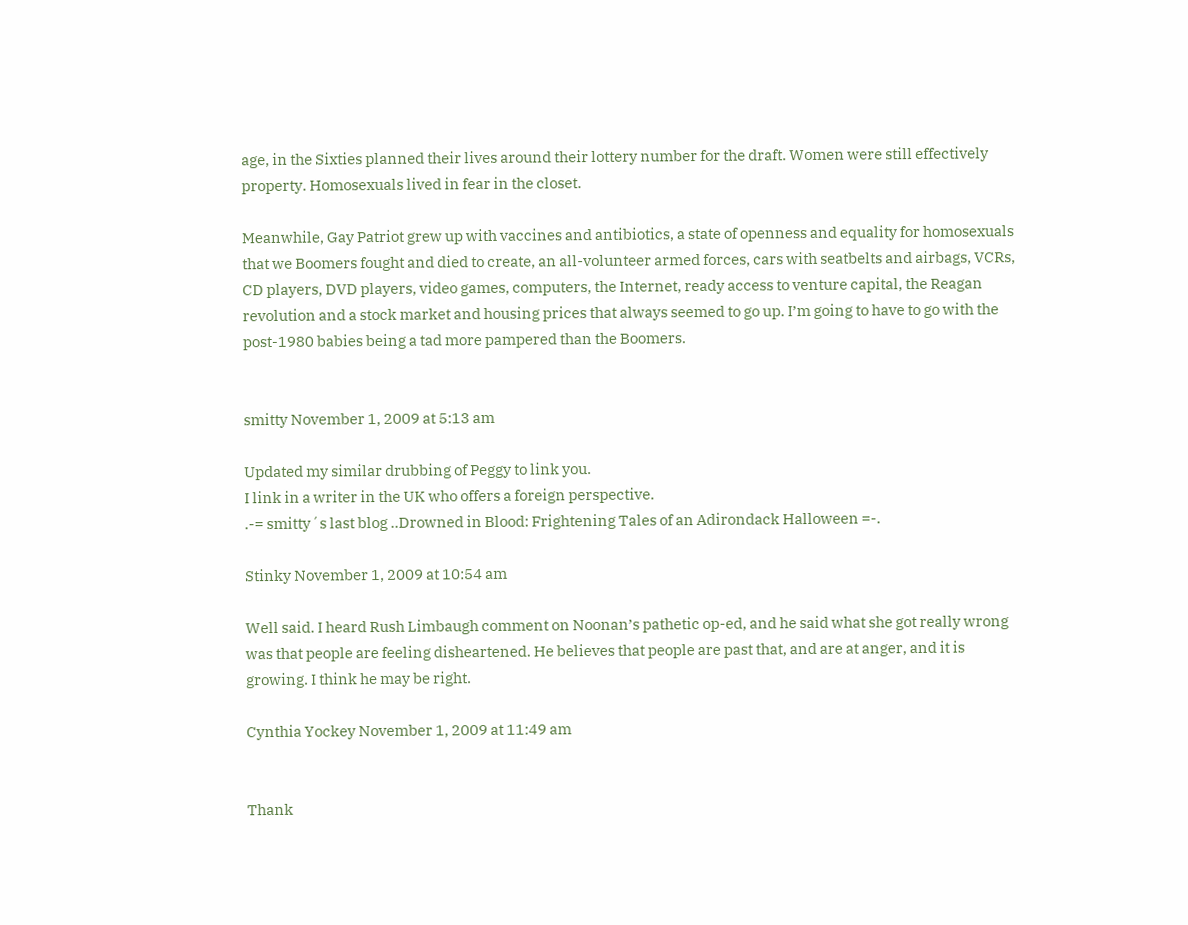age, in the Sixties planned their lives around their lottery number for the draft. Women were still effectively property. Homosexuals lived in fear in the closet.

Meanwhile, Gay Patriot grew up with vaccines and antibiotics, a state of openness and equality for homosexuals that we Boomers fought and died to create, an all-volunteer armed forces, cars with seatbelts and airbags, VCRs, CD players, DVD players, video games, computers, the Internet, ready access to venture capital, the Reagan revolution and a stock market and housing prices that always seemed to go up. I’m going to have to go with the post-1980 babies being a tad more pampered than the Boomers.


smitty November 1, 2009 at 5:13 am

Updated my similar drubbing of Peggy to link you.
I link in a writer in the UK who offers a foreign perspective.
.-= smitty´s last blog ..Drowned in Blood: Frightening Tales of an Adirondack Halloween =-.

Stinky November 1, 2009 at 10:54 am

Well said. I heard Rush Limbaugh comment on Noonan’s pathetic op-ed, and he said what she got really wrong was that people are feeling disheartened. He believes that people are past that, and are at anger, and it is growing. I think he may be right.

Cynthia Yockey November 1, 2009 at 11:49 am


Thank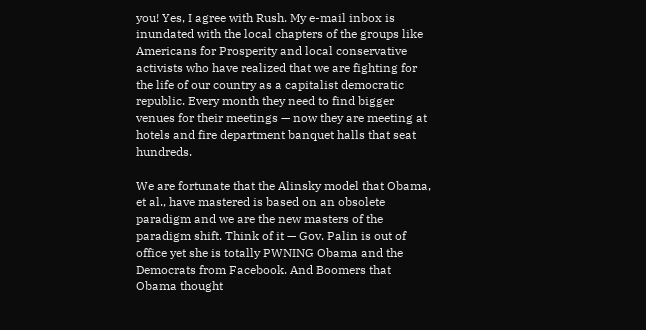you! Yes, I agree with Rush. My e-mail inbox is inundated with the local chapters of the groups like Americans for Prosperity and local conservative activists who have realized that we are fighting for the life of our country as a capitalist democratic republic. Every month they need to find bigger venues for their meetings — now they are meeting at hotels and fire department banquet halls that seat hundreds.

We are fortunate that the Alinsky model that Obama, et al., have mastered is based on an obsolete paradigm and we are the new masters of the paradigm shift. Think of it — Gov. Palin is out of office yet she is totally PWNING Obama and the Democrats from Facebook. And Boomers that Obama thought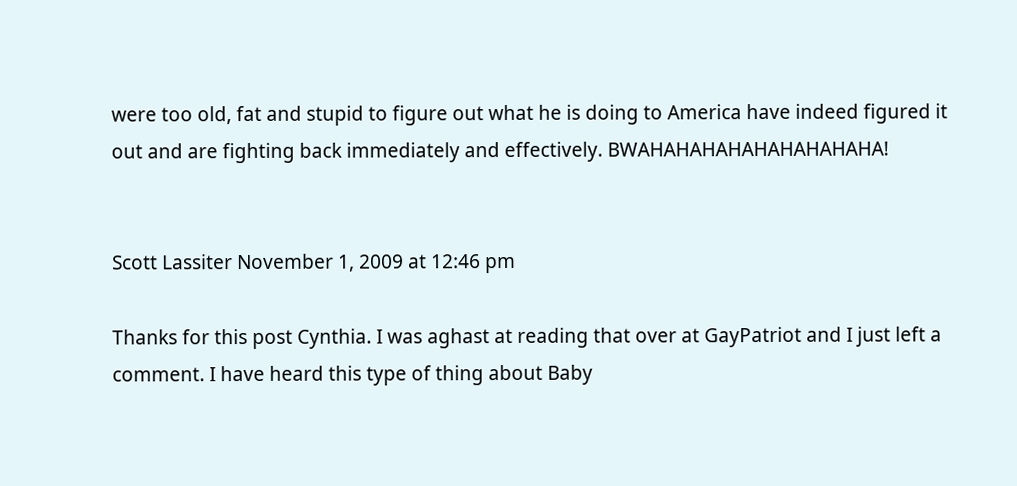were too old, fat and stupid to figure out what he is doing to America have indeed figured it out and are fighting back immediately and effectively. BWAHAHAHAHAHAHAHAHAHA!


Scott Lassiter November 1, 2009 at 12:46 pm

Thanks for this post Cynthia. I was aghast at reading that over at GayPatriot and I just left a comment. I have heard this type of thing about Baby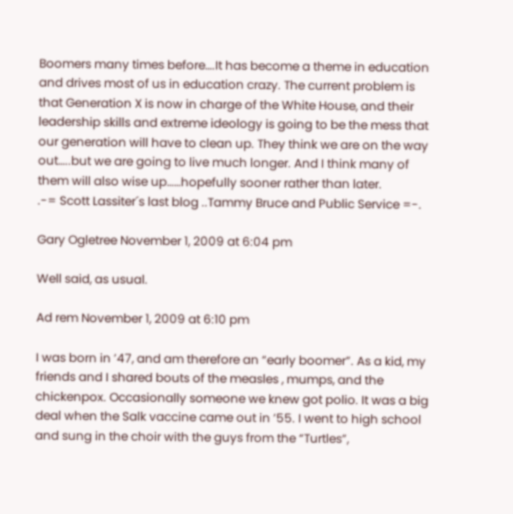Boomers many times before….It has become a theme in education and drives most of us in education crazy. The current problem is that Generation X is now in charge of the White House, and their leadership skills and extreme ideology is going to be the mess that our generation will have to clean up. They think we are on the way out…..but we are going to live much longer. And I think many of them will also wise up……hopefully sooner rather than later.
.-= Scott Lassiter´s last blog ..Tammy Bruce and Public Service =-.

Gary Ogletree November 1, 2009 at 6:04 pm

Well said, as usual.

Ad rem November 1, 2009 at 6:10 pm

I was born in ’47, and am therefore an “early boomer”. As a kid, my friends and I shared bouts of the measles , mumps, and the chickenpox. Occasionally someone we knew got polio. It was a big deal when the Salk vaccine came out in ’55. I went to high school and sung in the choir with the guys from the “Turtles”,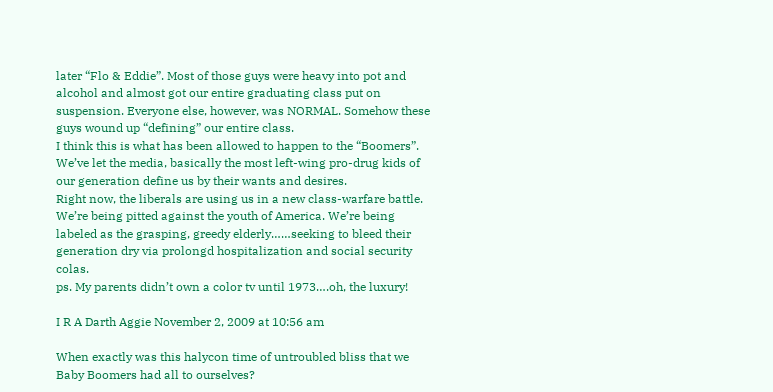later “Flo & Eddie”. Most of those guys were heavy into pot and alcohol and almost got our entire graduating class put on suspension. Everyone else, however, was NORMAL. Somehow these guys wound up “defining” our entire class.
I think this is what has been allowed to happen to the “Boomers”. We’ve let the media, basically the most left-wing pro-drug kids of our generation define us by their wants and desires.
Right now, the liberals are using us in a new class-warfare battle. We’re being pitted against the youth of America. We’re being labeled as the grasping, greedy elderly……seeking to bleed their generation dry via prolongd hospitalization and social security colas.
ps. My parents didn’t own a color tv until 1973….oh, the luxury!

I R A Darth Aggie November 2, 2009 at 10:56 am

When exactly was this halycon time of untroubled bliss that we Baby Boomers had all to ourselves?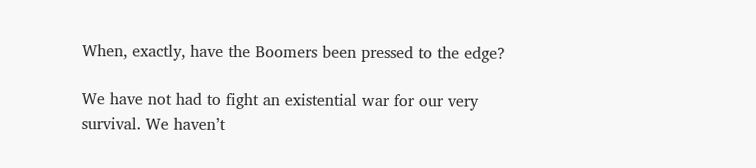When, exactly, have the Boomers been pressed to the edge?

We have not had to fight an existential war for our very survival. We haven’t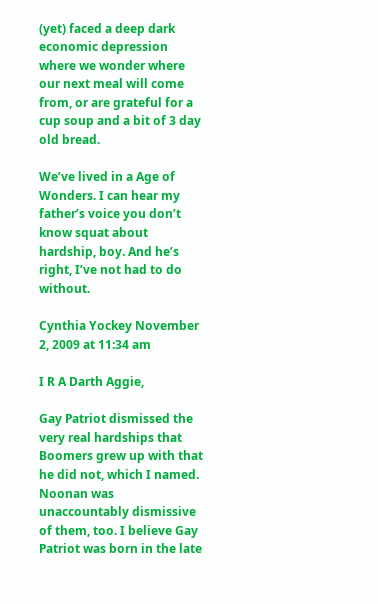(yet) faced a deep dark economic depression where we wonder where our next meal will come from, or are grateful for a cup soup and a bit of 3 day old bread.

We’ve lived in a Age of Wonders. I can hear my father’s voice you don’t know squat about hardship, boy. And he’s right, I’ve not had to do without.

Cynthia Yockey November 2, 2009 at 11:34 am

I R A Darth Aggie,

Gay Patriot dismissed the very real hardships that Boomers grew up with that he did not, which I named. Noonan was unaccountably dismissive of them, too. I believe Gay Patriot was born in the late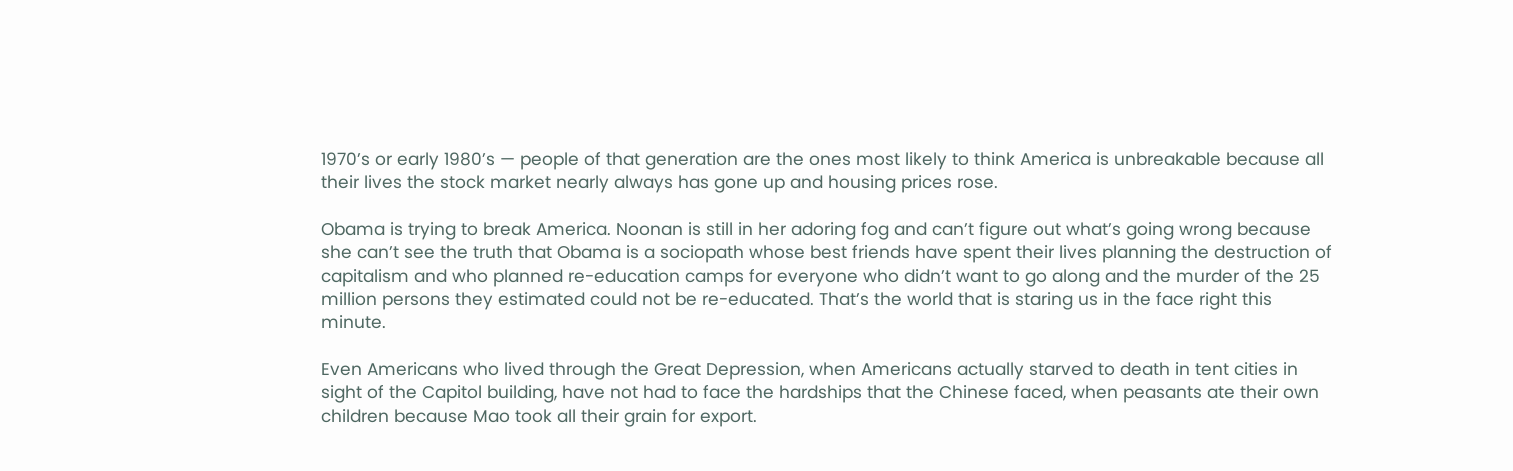1970’s or early 1980’s — people of that generation are the ones most likely to think America is unbreakable because all their lives the stock market nearly always has gone up and housing prices rose.

Obama is trying to break America. Noonan is still in her adoring fog and can’t figure out what’s going wrong because she can’t see the truth that Obama is a sociopath whose best friends have spent their lives planning the destruction of capitalism and who planned re-education camps for everyone who didn’t want to go along and the murder of the 25 million persons they estimated could not be re-educated. That’s the world that is staring us in the face right this minute.

Even Americans who lived through the Great Depression, when Americans actually starved to death in tent cities in sight of the Capitol building, have not had to face the hardships that the Chinese faced, when peasants ate their own children because Mao took all their grain for export.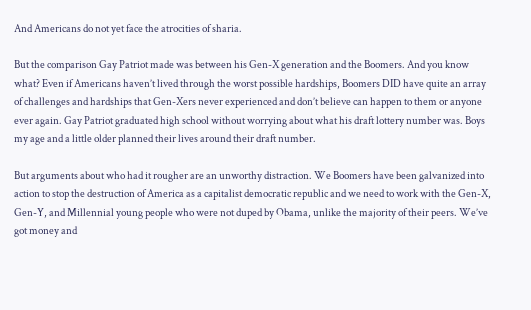And Americans do not yet face the atrocities of sharia.

But the comparison Gay Patriot made was between his Gen-X generation and the Boomers. And you know what? Even if Americans haven’t lived through the worst possible hardships, Boomers DID have quite an array of challenges and hardships that Gen-Xers never experienced and don’t believe can happen to them or anyone ever again. Gay Patriot graduated high school without worrying about what his draft lottery number was. Boys my age and a little older planned their lives around their draft number.

But arguments about who had it rougher are an unworthy distraction. We Boomers have been galvanized into action to stop the destruction of America as a capitalist democratic republic and we need to work with the Gen-X, Gen-Y, and Millennial young people who were not duped by Obama, unlike the majority of their peers. We’ve got money and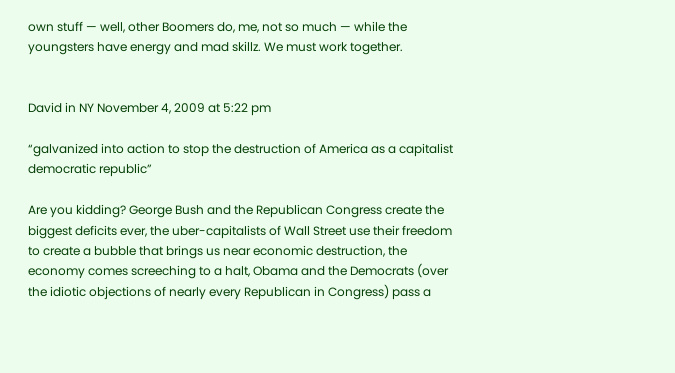own stuff — well, other Boomers do, me, not so much — while the youngsters have energy and mad skillz. We must work together.


David in NY November 4, 2009 at 5:22 pm

“galvanized into action to stop the destruction of America as a capitalist democratic republic”

Are you kidding? George Bush and the Republican Congress create the biggest deficits ever, the uber-capitalists of Wall Street use their freedom to create a bubble that brings us near economic destruction, the economy comes screeching to a halt, Obama and the Democrats (over the idiotic objections of nearly every Republican in Congress) pass a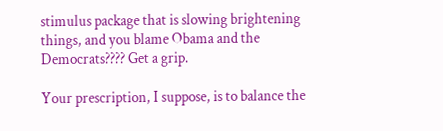stimulus package that is slowing brightening things, and you blame Obama and the Democrats???? Get a grip.

Your prescription, I suppose, is to balance the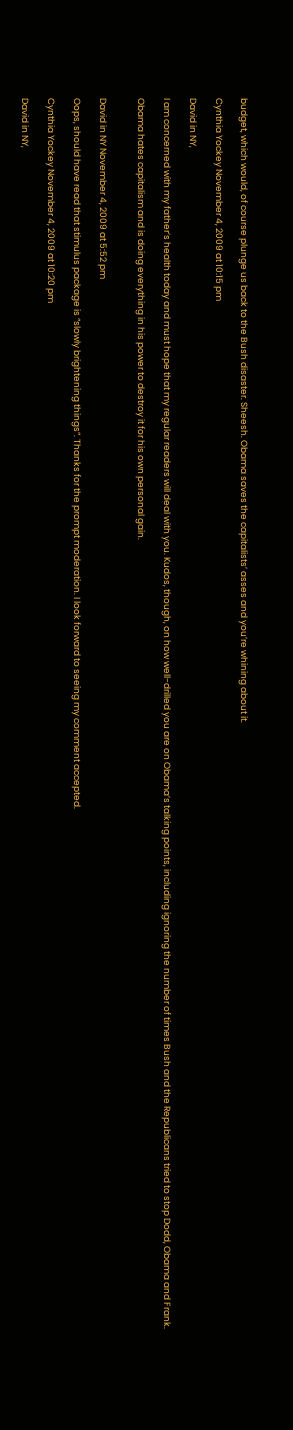budget, which would, of course plunge us back to the Bush disaster. Sheesh. Obama saves the capitalists’ asses and you’re whining about it.

Cynthia Yockey November 4, 2009 at 10:15 pm

David in NY,

I am concerned with my father’s health today and must hope that my regular readers will deal with you. Kudos, though, on how well-drilled you are on Obama’s talking points, including ignoring the number of times Bush and the Republicans tried to stop Dodd, Obama and Frank.

Obama hates capitalism and is doing everything in his power to destroy it for his own personal gain.


David in NY November 4, 2009 at 5:52 pm

Oops, should have read that stimulus package is “slowly brightening things”. Thanks for the prompt moderation. I look forward to seeing my comment accepted.

Cynthia Yockey November 4, 2009 at 10:20 pm

David in NY,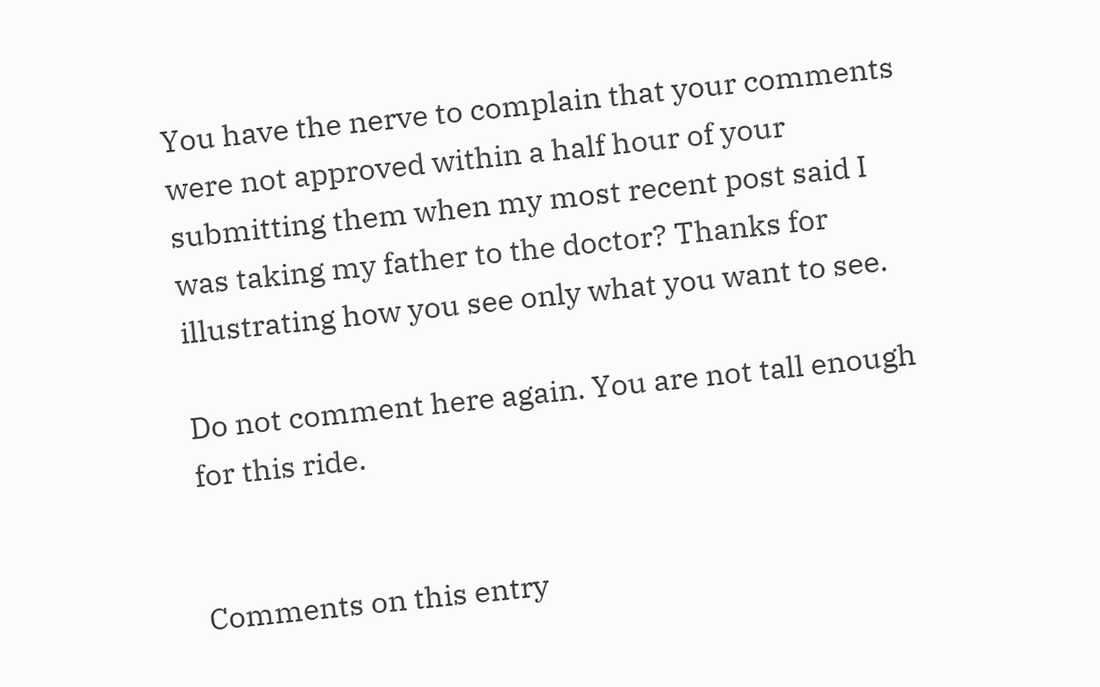You have the nerve to complain that your comments were not approved within a half hour of your submitting them when my most recent post said I was taking my father to the doctor? Thanks for illustrating how you see only what you want to see.

Do not comment here again. You are not tall enough for this ride.


Comments on this entry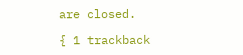are closed.

{ 1 trackback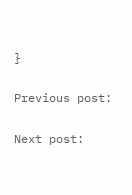}

Previous post:

Next post: